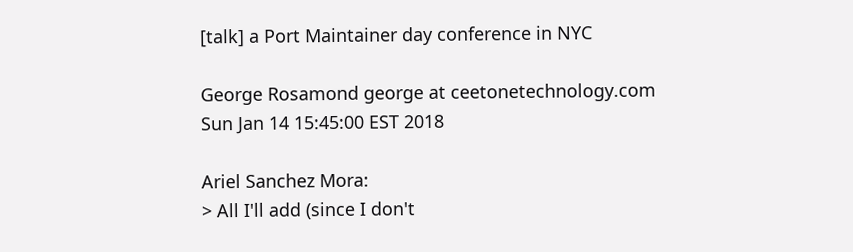[talk] a Port Maintainer day conference in NYC

George Rosamond george at ceetonetechnology.com
Sun Jan 14 15:45:00 EST 2018

Ariel Sanchez Mora:
> All I'll add (since I don't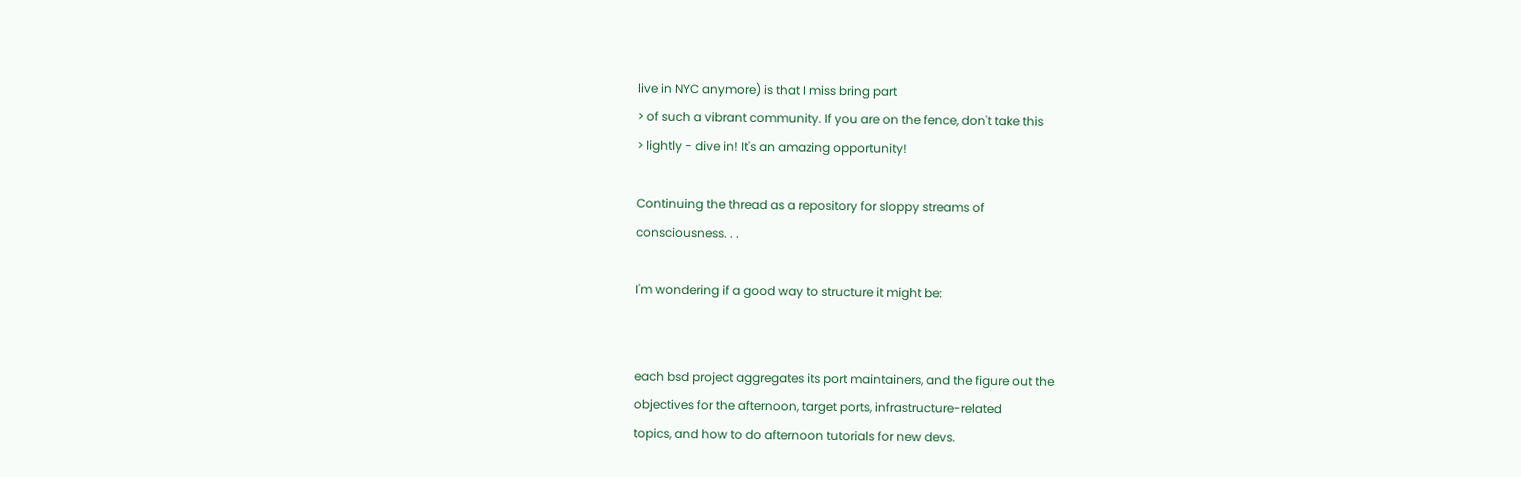live in NYC anymore) is that I miss bring part
> of such a vibrant community. If you are on the fence, don't take this
> lightly - dive in! It's an amazing opportunity!

Continuing the thread as a repository for sloppy streams of
consciousness. . .

I'm wondering if a good way to structure it might be:


each bsd project aggregates its port maintainers, and the figure out the
objectives for the afternoon, target ports, infrastructure-related
topics, and how to do afternoon tutorials for new devs.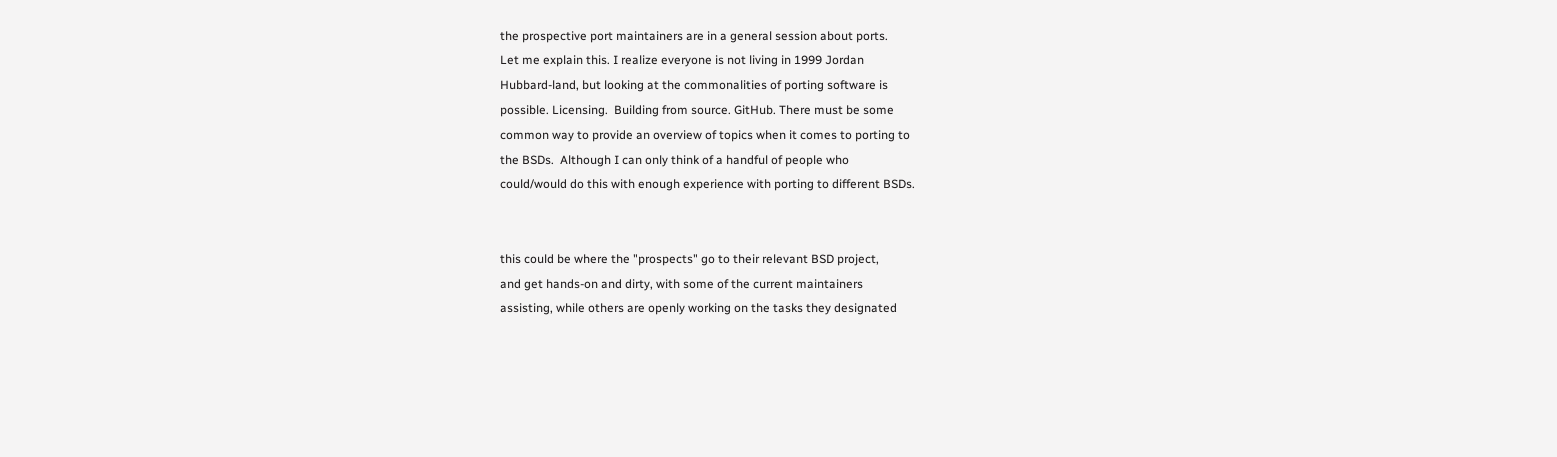the prospective port maintainers are in a general session about ports.
Let me explain this. I realize everyone is not living in 1999 Jordan
Hubbard-land, but looking at the commonalities of porting software is
possible. Licensing.  Building from source. GitHub. There must be some
common way to provide an overview of topics when it comes to porting to
the BSDs.  Although I can only think of a handful of people who
could/would do this with enough experience with porting to different BSDs.


this could be where the "prospects" go to their relevant BSD project,
and get hands-on and dirty, with some of the current maintainers
assisting, while others are openly working on the tasks they designated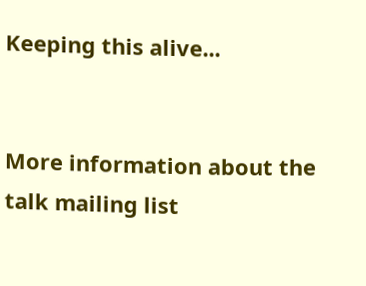Keeping this alive...


More information about the talk mailing list